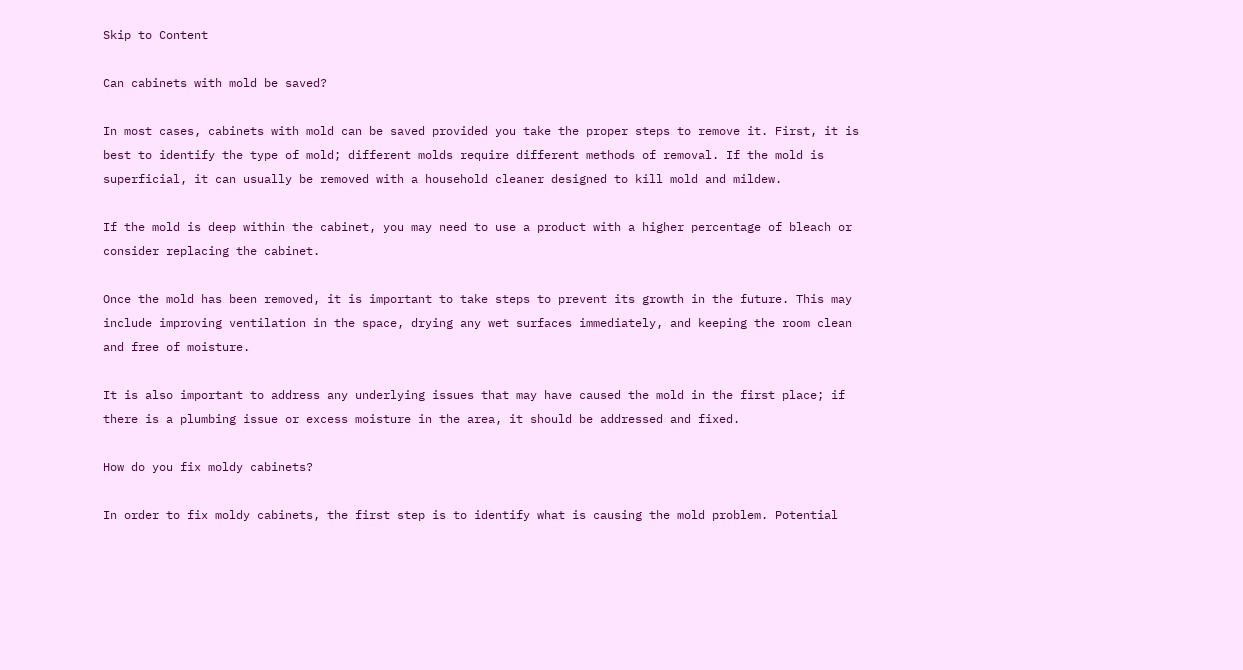Skip to Content

Can cabinets with mold be saved?

In most cases, cabinets with mold can be saved provided you take the proper steps to remove it. First, it is best to identify the type of mold; different molds require different methods of removal. If the mold is superficial, it can usually be removed with a household cleaner designed to kill mold and mildew.

If the mold is deep within the cabinet, you may need to use a product with a higher percentage of bleach or consider replacing the cabinet.

Once the mold has been removed, it is important to take steps to prevent its growth in the future. This may include improving ventilation in the space, drying any wet surfaces immediately, and keeping the room clean and free of moisture.

It is also important to address any underlying issues that may have caused the mold in the first place; if there is a plumbing issue or excess moisture in the area, it should be addressed and fixed.

How do you fix moldy cabinets?

In order to fix moldy cabinets, the first step is to identify what is causing the mold problem. Potential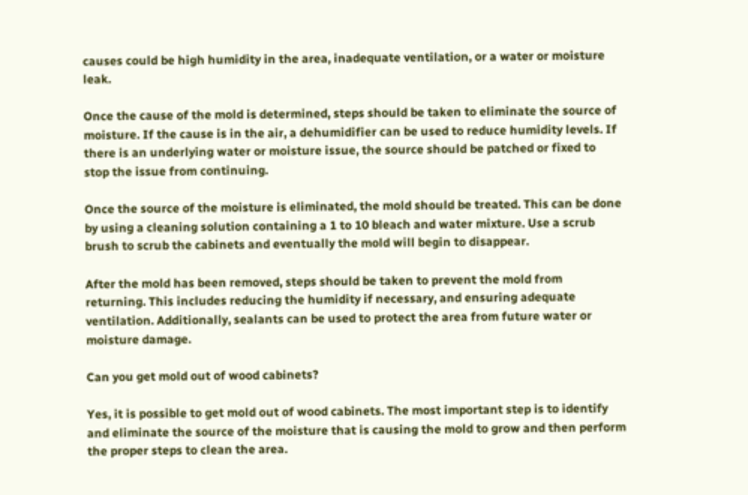causes could be high humidity in the area, inadequate ventilation, or a water or moisture leak.

Once the cause of the mold is determined, steps should be taken to eliminate the source of moisture. If the cause is in the air, a dehumidifier can be used to reduce humidity levels. If there is an underlying water or moisture issue, the source should be patched or fixed to stop the issue from continuing.

Once the source of the moisture is eliminated, the mold should be treated. This can be done by using a cleaning solution containing a 1 to 10 bleach and water mixture. Use a scrub brush to scrub the cabinets and eventually the mold will begin to disappear.

After the mold has been removed, steps should be taken to prevent the mold from returning. This includes reducing the humidity if necessary, and ensuring adequate ventilation. Additionally, sealants can be used to protect the area from future water or moisture damage.

Can you get mold out of wood cabinets?

Yes, it is possible to get mold out of wood cabinets. The most important step is to identify and eliminate the source of the moisture that is causing the mold to grow and then perform the proper steps to clean the area.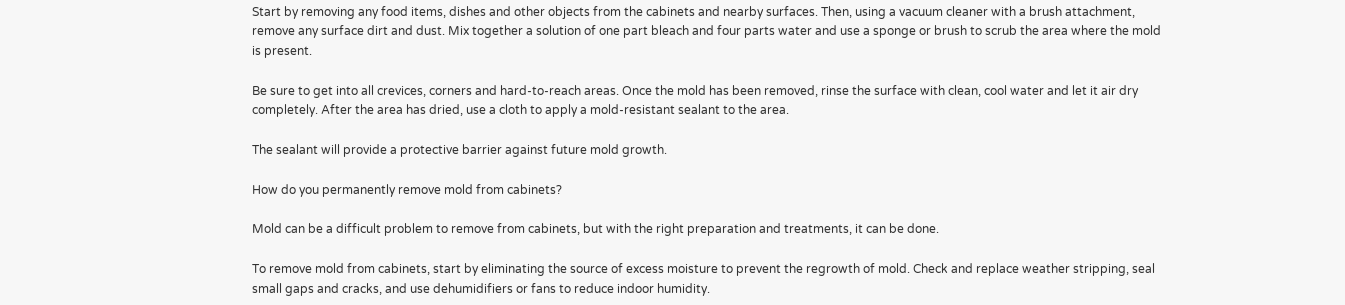Start by removing any food items, dishes and other objects from the cabinets and nearby surfaces. Then, using a vacuum cleaner with a brush attachment, remove any surface dirt and dust. Mix together a solution of one part bleach and four parts water and use a sponge or brush to scrub the area where the mold is present.

Be sure to get into all crevices, corners and hard-to-reach areas. Once the mold has been removed, rinse the surface with clean, cool water and let it air dry completely. After the area has dried, use a cloth to apply a mold-resistant sealant to the area.

The sealant will provide a protective barrier against future mold growth.

How do you permanently remove mold from cabinets?

Mold can be a difficult problem to remove from cabinets, but with the right preparation and treatments, it can be done.

To remove mold from cabinets, start by eliminating the source of excess moisture to prevent the regrowth of mold. Check and replace weather stripping, seal small gaps and cracks, and use dehumidifiers or fans to reduce indoor humidity.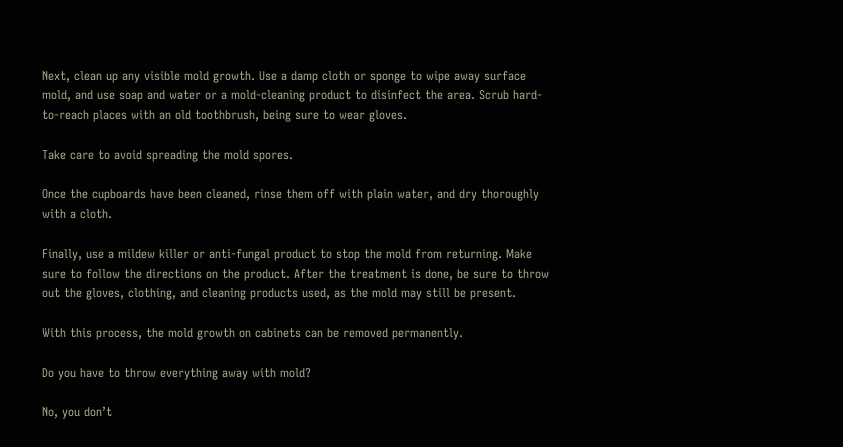Next, clean up any visible mold growth. Use a damp cloth or sponge to wipe away surface mold, and use soap and water or a mold-cleaning product to disinfect the area. Scrub hard-to-reach places with an old toothbrush, being sure to wear gloves.

Take care to avoid spreading the mold spores.

Once the cupboards have been cleaned, rinse them off with plain water, and dry thoroughly with a cloth.

Finally, use a mildew killer or anti-fungal product to stop the mold from returning. Make sure to follow the directions on the product. After the treatment is done, be sure to throw out the gloves, clothing, and cleaning products used, as the mold may still be present.

With this process, the mold growth on cabinets can be removed permanently.

Do you have to throw everything away with mold?

No, you don’t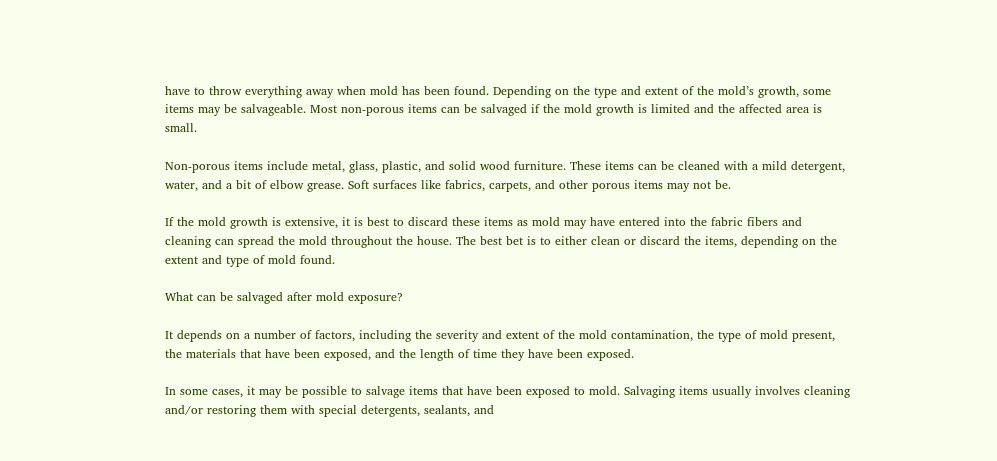have to throw everything away when mold has been found. Depending on the type and extent of the mold’s growth, some items may be salvageable. Most non-porous items can be salvaged if the mold growth is limited and the affected area is small.

Non-porous items include metal, glass, plastic, and solid wood furniture. These items can be cleaned with a mild detergent, water, and a bit of elbow grease. Soft surfaces like fabrics, carpets, and other porous items may not be.

If the mold growth is extensive, it is best to discard these items as mold may have entered into the fabric fibers and cleaning can spread the mold throughout the house. The best bet is to either clean or discard the items, depending on the extent and type of mold found.

What can be salvaged after mold exposure?

It depends on a number of factors, including the severity and extent of the mold contamination, the type of mold present, the materials that have been exposed, and the length of time they have been exposed.

In some cases, it may be possible to salvage items that have been exposed to mold. Salvaging items usually involves cleaning and/or restoring them with special detergents, sealants, and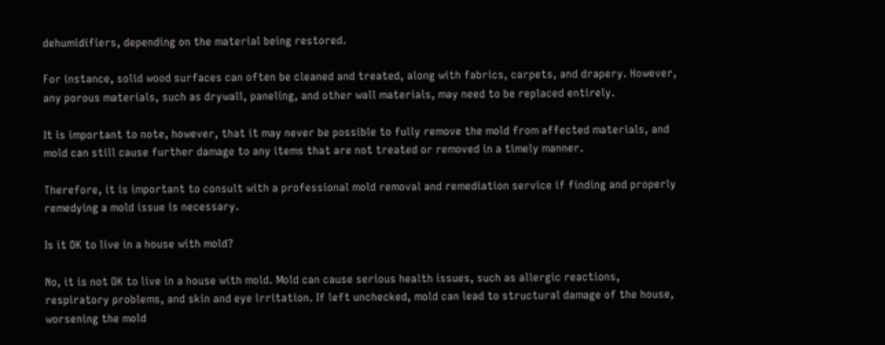dehumidifiers, depending on the material being restored.

For instance, solid wood surfaces can often be cleaned and treated, along with fabrics, carpets, and drapery. However, any porous materials, such as drywall, paneling, and other wall materials, may need to be replaced entirely.

It is important to note, however, that it may never be possible to fully remove the mold from affected materials, and mold can still cause further damage to any items that are not treated or removed in a timely manner.

Therefore, it is important to consult with a professional mold removal and remediation service if finding and properly remedying a mold issue is necessary.

Is it OK to live in a house with mold?

No, it is not OK to live in a house with mold. Mold can cause serious health issues, such as allergic reactions, respiratory problems, and skin and eye irritation. If left unchecked, mold can lead to structural damage of the house, worsening the mold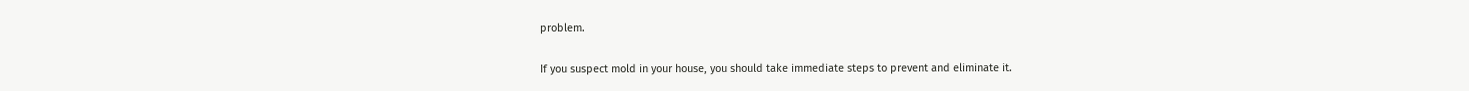problem.

If you suspect mold in your house, you should take immediate steps to prevent and eliminate it.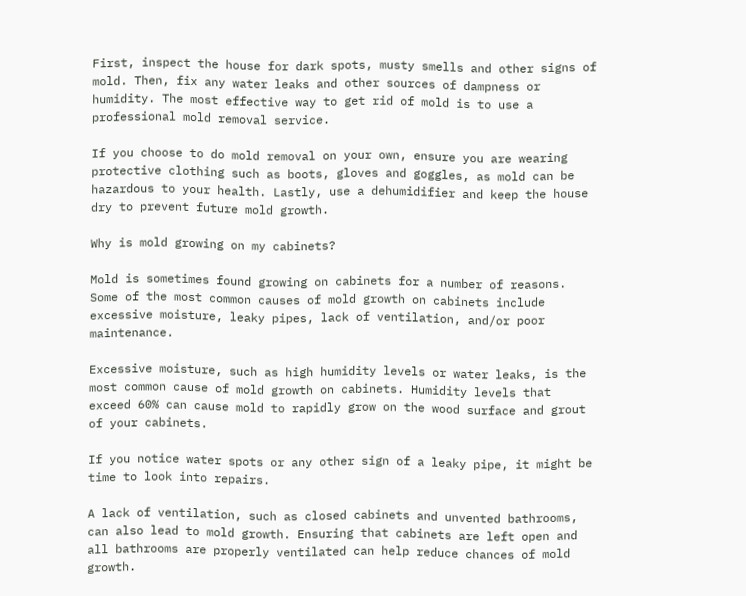First, inspect the house for dark spots, musty smells and other signs of mold. Then, fix any water leaks and other sources of dampness or humidity. The most effective way to get rid of mold is to use a professional mold removal service.

If you choose to do mold removal on your own, ensure you are wearing protective clothing such as boots, gloves and goggles, as mold can be hazardous to your health. Lastly, use a dehumidifier and keep the house dry to prevent future mold growth.

Why is mold growing on my cabinets?

Mold is sometimes found growing on cabinets for a number of reasons. Some of the most common causes of mold growth on cabinets include excessive moisture, leaky pipes, lack of ventilation, and/or poor maintenance.

Excessive moisture, such as high humidity levels or water leaks, is the most common cause of mold growth on cabinets. Humidity levels that exceed 60% can cause mold to rapidly grow on the wood surface and grout of your cabinets.

If you notice water spots or any other sign of a leaky pipe, it might be time to look into repairs.

A lack of ventilation, such as closed cabinets and unvented bathrooms, can also lead to mold growth. Ensuring that cabinets are left open and all bathrooms are properly ventilated can help reduce chances of mold growth.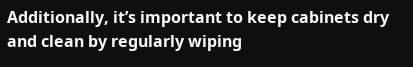Additionally, it’s important to keep cabinets dry and clean by regularly wiping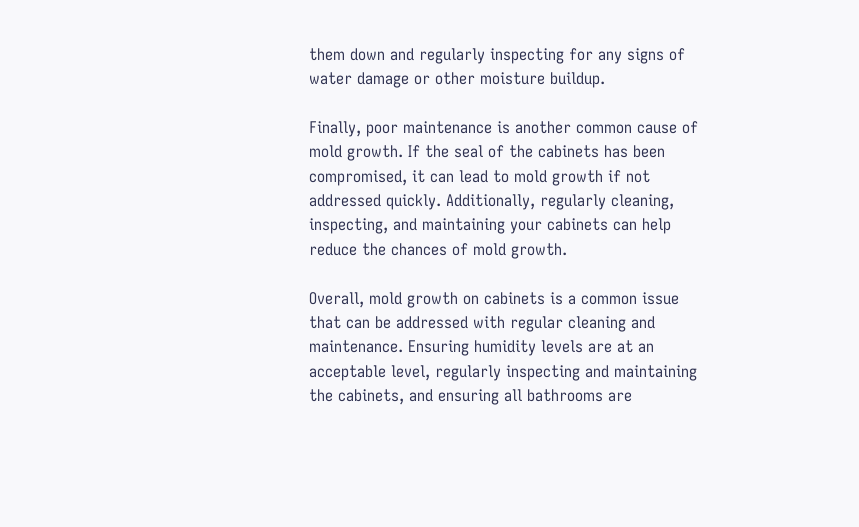them down and regularly inspecting for any signs of water damage or other moisture buildup.

Finally, poor maintenance is another common cause of mold growth. If the seal of the cabinets has been compromised, it can lead to mold growth if not addressed quickly. Additionally, regularly cleaning, inspecting, and maintaining your cabinets can help reduce the chances of mold growth.

Overall, mold growth on cabinets is a common issue that can be addressed with regular cleaning and maintenance. Ensuring humidity levels are at an acceptable level, regularly inspecting and maintaining the cabinets, and ensuring all bathrooms are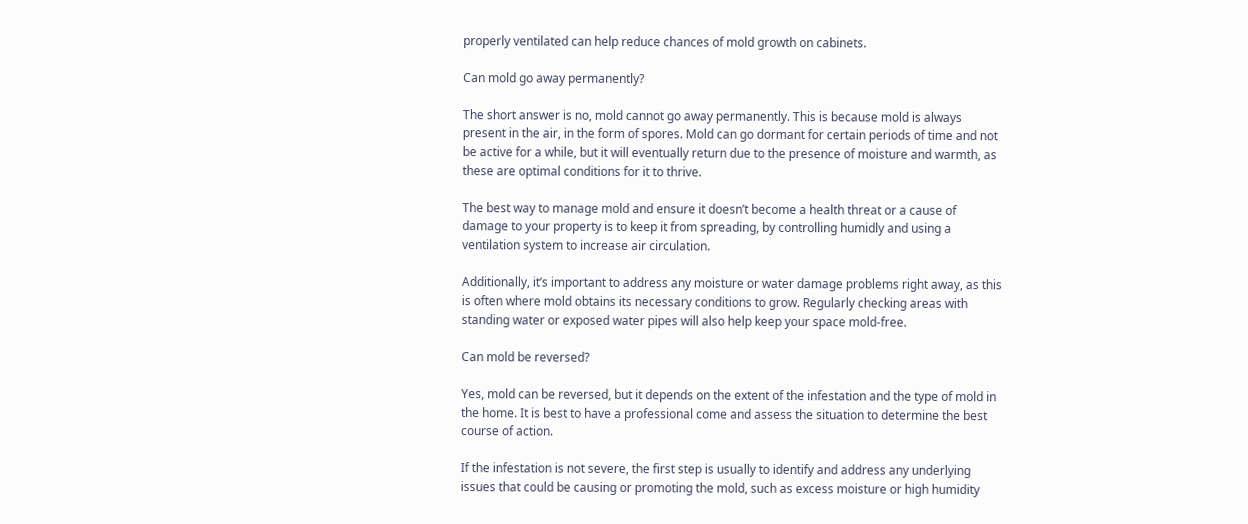properly ventilated can help reduce chances of mold growth on cabinets.

Can mold go away permanently?

The short answer is no, mold cannot go away permanently. This is because mold is always present in the air, in the form of spores. Mold can go dormant for certain periods of time and not be active for a while, but it will eventually return due to the presence of moisture and warmth, as these are optimal conditions for it to thrive.

The best way to manage mold and ensure it doesn’t become a health threat or a cause of damage to your property is to keep it from spreading, by controlling humidly and using a ventilation system to increase air circulation.

Additionally, it’s important to address any moisture or water damage problems right away, as this is often where mold obtains its necessary conditions to grow. Regularly checking areas with standing water or exposed water pipes will also help keep your space mold-free.

Can mold be reversed?

Yes, mold can be reversed, but it depends on the extent of the infestation and the type of mold in the home. It is best to have a professional come and assess the situation to determine the best course of action.

If the infestation is not severe, the first step is usually to identify and address any underlying issues that could be causing or promoting the mold, such as excess moisture or high humidity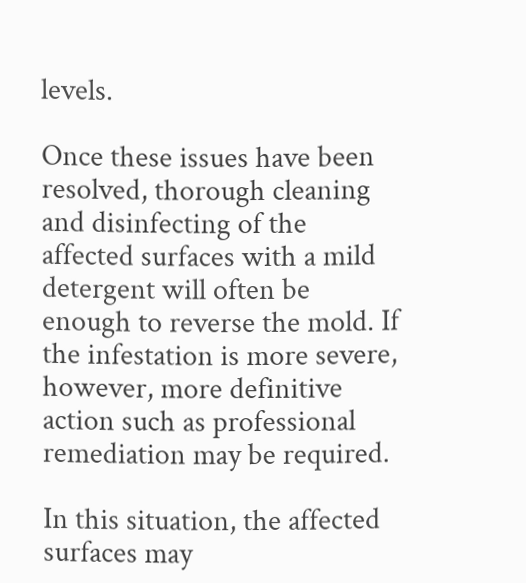levels.

Once these issues have been resolved, thorough cleaning and disinfecting of the affected surfaces with a mild detergent will often be enough to reverse the mold. If the infestation is more severe, however, more definitive action such as professional remediation may be required.

In this situation, the affected surfaces may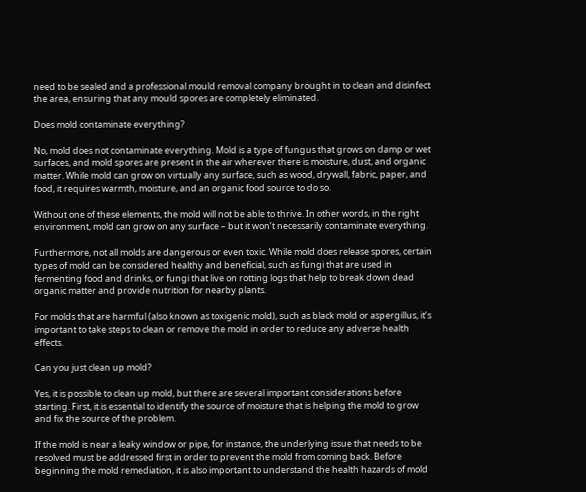need to be sealed and a professional mould removal company brought in to clean and disinfect the area, ensuring that any mould spores are completely eliminated.

Does mold contaminate everything?

No, mold does not contaminate everything. Mold is a type of fungus that grows on damp or wet surfaces, and mold spores are present in the air wherever there is moisture, dust, and organic matter. While mold can grow on virtually any surface, such as wood, drywall, fabric, paper, and food, it requires warmth, moisture, and an organic food source to do so.

Without one of these elements, the mold will not be able to thrive. In other words, in the right environment, mold can grow on any surface – but it won’t necessarily contaminate everything.

Furthermore, not all molds are dangerous or even toxic. While mold does release spores, certain types of mold can be considered healthy and beneficial, such as fungi that are used in fermenting food and drinks, or fungi that live on rotting logs that help to break down dead organic matter and provide nutrition for nearby plants.

For molds that are harmful (also known as toxigenic mold), such as black mold or aspergillus, it’s important to take steps to clean or remove the mold in order to reduce any adverse health effects.

Can you just clean up mold?

Yes, it is possible to clean up mold, but there are several important considerations before starting. First, it is essential to identify the source of moisture that is helping the mold to grow and fix the source of the problem.

If the mold is near a leaky window or pipe, for instance, the underlying issue that needs to be resolved must be addressed first in order to prevent the mold from coming back. Before beginning the mold remediation, it is also important to understand the health hazards of mold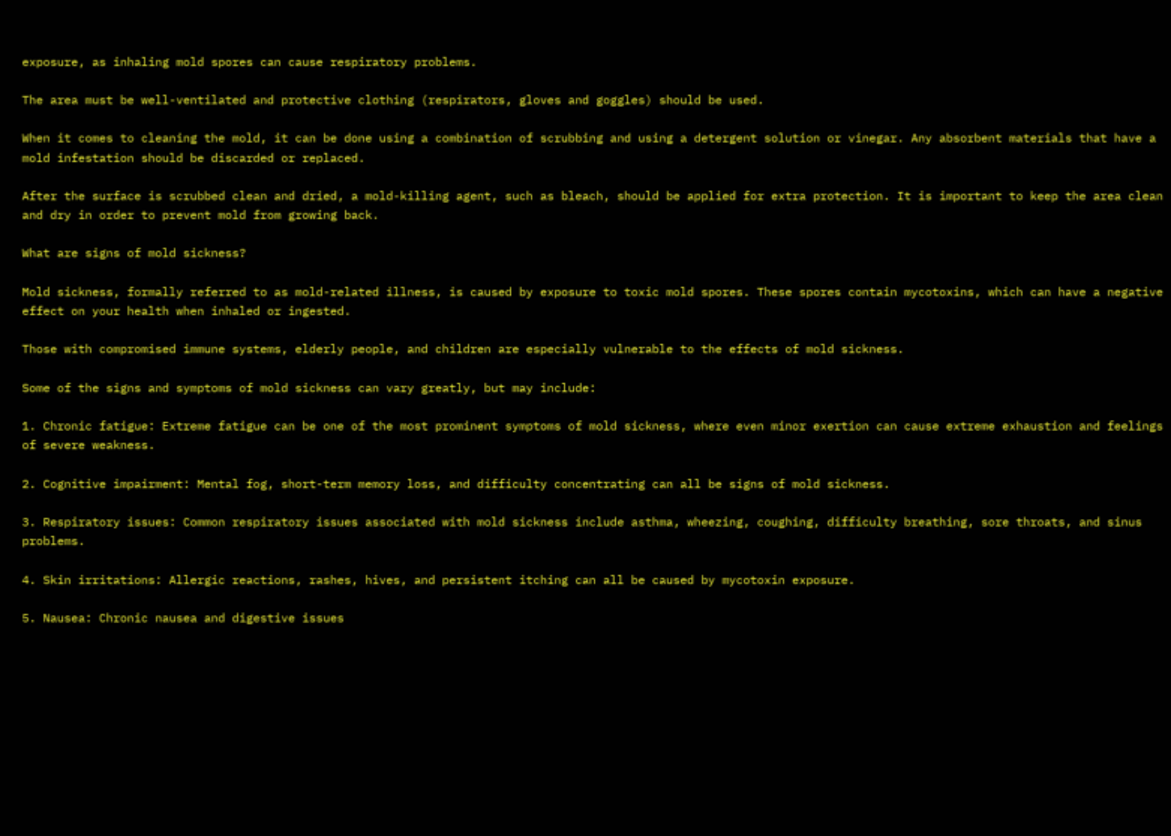exposure, as inhaling mold spores can cause respiratory problems.

The area must be well-ventilated and protective clothing (respirators, gloves and goggles) should be used.

When it comes to cleaning the mold, it can be done using a combination of scrubbing and using a detergent solution or vinegar. Any absorbent materials that have a mold infestation should be discarded or replaced.

After the surface is scrubbed clean and dried, a mold-killing agent, such as bleach, should be applied for extra protection. It is important to keep the area clean and dry in order to prevent mold from growing back.

What are signs of mold sickness?

Mold sickness, formally referred to as mold-related illness, is caused by exposure to toxic mold spores. These spores contain mycotoxins, which can have a negative effect on your health when inhaled or ingested.

Those with compromised immune systems, elderly people, and children are especially vulnerable to the effects of mold sickness.

Some of the signs and symptoms of mold sickness can vary greatly, but may include:

1. Chronic fatigue: Extreme fatigue can be one of the most prominent symptoms of mold sickness, where even minor exertion can cause extreme exhaustion and feelings of severe weakness.

2. Cognitive impairment: Mental fog, short-term memory loss, and difficulty concentrating can all be signs of mold sickness.

3. Respiratory issues: Common respiratory issues associated with mold sickness include asthma, wheezing, coughing, difficulty breathing, sore throats, and sinus problems.

4. Skin irritations: Allergic reactions, rashes, hives, and persistent itching can all be caused by mycotoxin exposure.

5. Nausea: Chronic nausea and digestive issues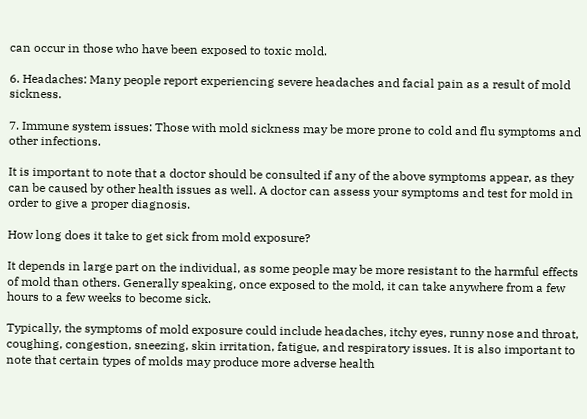can occur in those who have been exposed to toxic mold.

6. Headaches: Many people report experiencing severe headaches and facial pain as a result of mold sickness.

7. Immune system issues: Those with mold sickness may be more prone to cold and flu symptoms and other infections.

It is important to note that a doctor should be consulted if any of the above symptoms appear, as they can be caused by other health issues as well. A doctor can assess your symptoms and test for mold in order to give a proper diagnosis.

How long does it take to get sick from mold exposure?

It depends in large part on the individual, as some people may be more resistant to the harmful effects of mold than others. Generally speaking, once exposed to the mold, it can take anywhere from a few hours to a few weeks to become sick.

Typically, the symptoms of mold exposure could include headaches, itchy eyes, runny nose and throat, coughing, congestion, sneezing, skin irritation, fatigue, and respiratory issues. It is also important to note that certain types of molds may produce more adverse health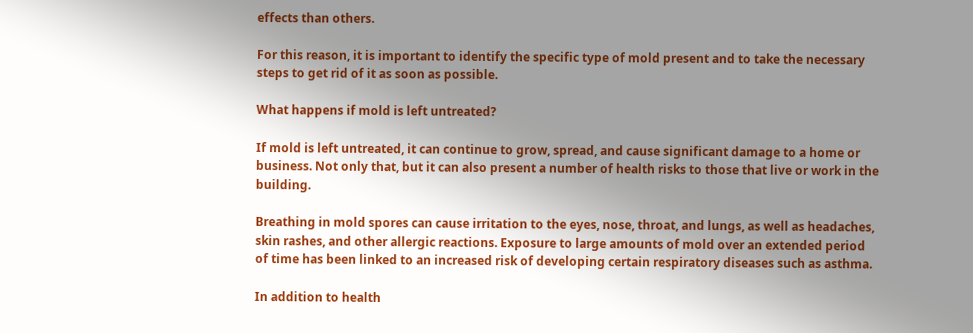effects than others.

For this reason, it is important to identify the specific type of mold present and to take the necessary steps to get rid of it as soon as possible.

What happens if mold is left untreated?

If mold is left untreated, it can continue to grow, spread, and cause significant damage to a home or business. Not only that, but it can also present a number of health risks to those that live or work in the building.

Breathing in mold spores can cause irritation to the eyes, nose, throat, and lungs, as well as headaches, skin rashes, and other allergic reactions. Exposure to large amounts of mold over an extended period of time has been linked to an increased risk of developing certain respiratory diseases such as asthma.

In addition to health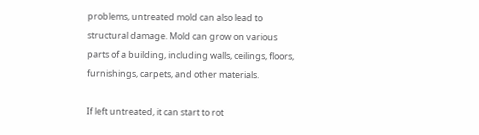problems, untreated mold can also lead to structural damage. Mold can grow on various parts of a building, including walls, ceilings, floors, furnishings, carpets, and other materials.

If left untreated, it can start to rot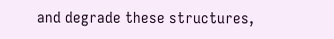and degrade these structures,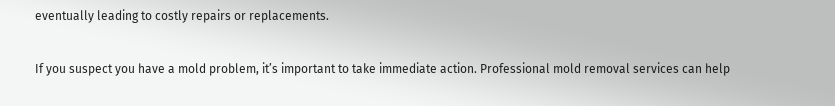eventually leading to costly repairs or replacements.

If you suspect you have a mold problem, it’s important to take immediate action. Professional mold removal services can help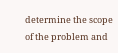determine the scope of the problem and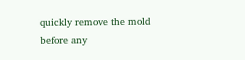quickly remove the mold before any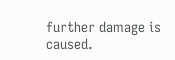further damage is caused.